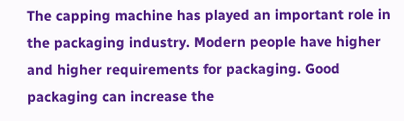The capping machine has played an important role in the packaging industry. Modern people have higher and higher requirements for packaging. Good packaging can increase the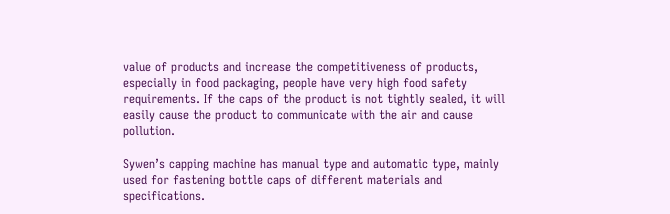value of products and increase the competitiveness of products, especially in food packaging, people have very high food safety requirements. If the caps of the product is not tightly sealed, it will easily cause the product to communicate with the air and cause pollution.

Sywen’s capping machine has manual type and automatic type, mainly used for fastening bottle caps of different materials and specifications.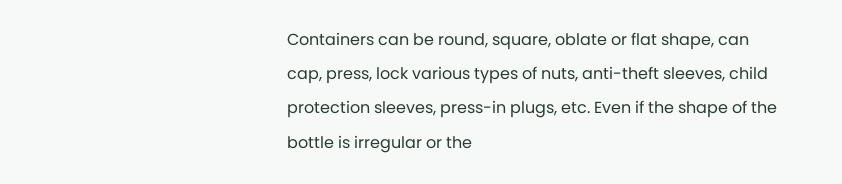Containers can be round, square, oblate or flat shape, can cap, press, lock various types of nuts, anti-theft sleeves, child protection sleeves, press-in plugs, etc. Even if the shape of the bottle is irregular or the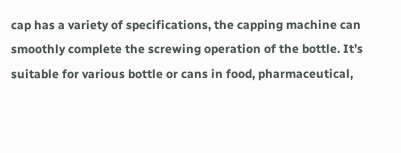cap has a variety of specifications, the capping machine can smoothly complete the screwing operation of the bottle. It’s suitable for various bottle or cans in food, pharmaceutical,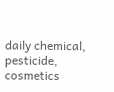daily chemical, pesticide, cosmetics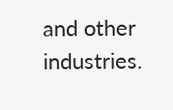and other industries.